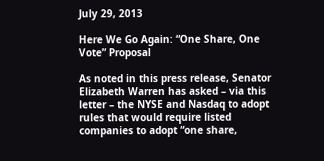July 29, 2013

Here We Go Again: “One Share, One Vote” Proposal

As noted in this press release, Senator Elizabeth Warren has asked – via this letter – the NYSE and Nasdaq to adopt rules that would require listed companies to adopt “one share,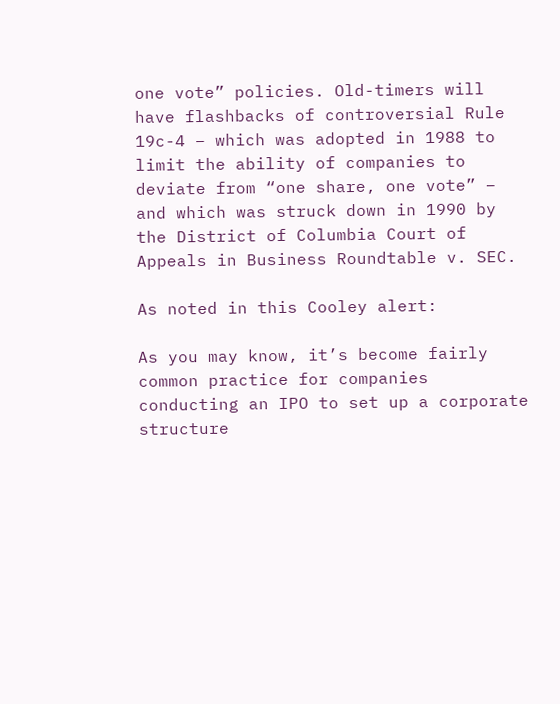one vote” policies. Old-timers will have flashbacks of controversial Rule 19c-4 – which was adopted in 1988 to limit the ability of companies to deviate from “one share, one vote” – and which was struck down in 1990 by the District of Columbia Court of Appeals in Business Roundtable v. SEC.

As noted in this Cooley alert:

As you may know, it’s become fairly common practice for companies conducting an IPO to set up a corporate structure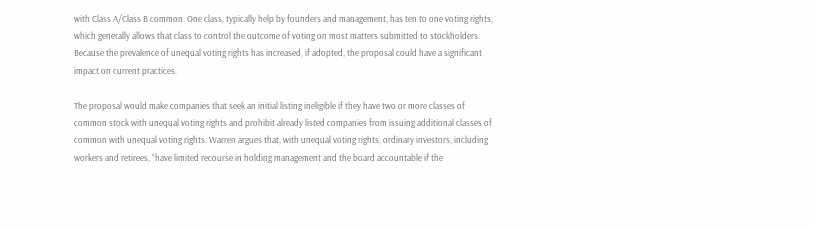with Class A/Class B common. One class, typically help by founders and management, has ten to one voting rights, which generally allows that class to control the outcome of voting on most matters submitted to stockholders. Because the prevalence of unequal voting rights has increased, if adopted, the proposal could have a significant impact on current practices.

The proposal would make companies that seek an initial listing ineligible if they have two or more classes of common stock with unequal voting rights and prohibit already listed companies from issuing additional classes of common with unequal voting rights. Warren argues that, with unequal voting rights, ordinary investors, including workers and retirees, “have limited recourse in holding management and the board accountable if the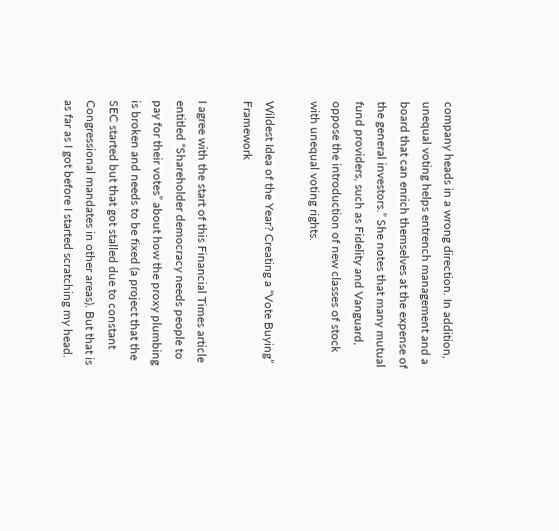company heads in a wrong direction. In addition, unequal voting helps entrench management and a board that can enrich themselves at the expense of the general investors.” She notes that many mutual fund providers, such as Fidelity and Vanguard, oppose the introduction of new classes of stock with unequal voting rights.

Wildest Idea of the Year? Creating a “Vote Buying” Framework

I agree with the start of this Financial Times article entitled “Shareholder democracy needs people to pay for their votes” about how the proxy plumbing is broken and needs to be fixed (a project that the SEC started but that got stalled due to constant Congressional mandates in other areas). But that is as far as I got before I started scratching my head.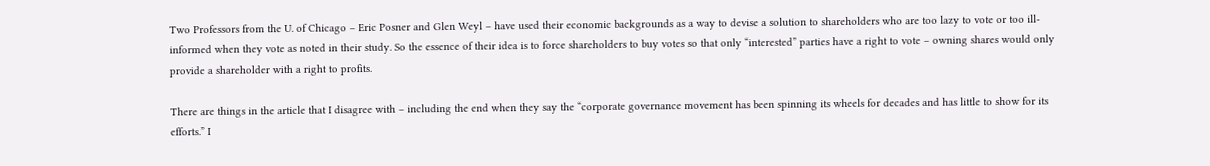Two Professors from the U. of Chicago – Eric Posner and Glen Weyl – have used their economic backgrounds as a way to devise a solution to shareholders who are too lazy to vote or too ill-informed when they vote as noted in their study. So the essence of their idea is to force shareholders to buy votes so that only “interested” parties have a right to vote – owning shares would only provide a shareholder with a right to profits.

There are things in the article that I disagree with – including the end when they say the “corporate governance movement has been spinning its wheels for decades and has little to show for its efforts.” I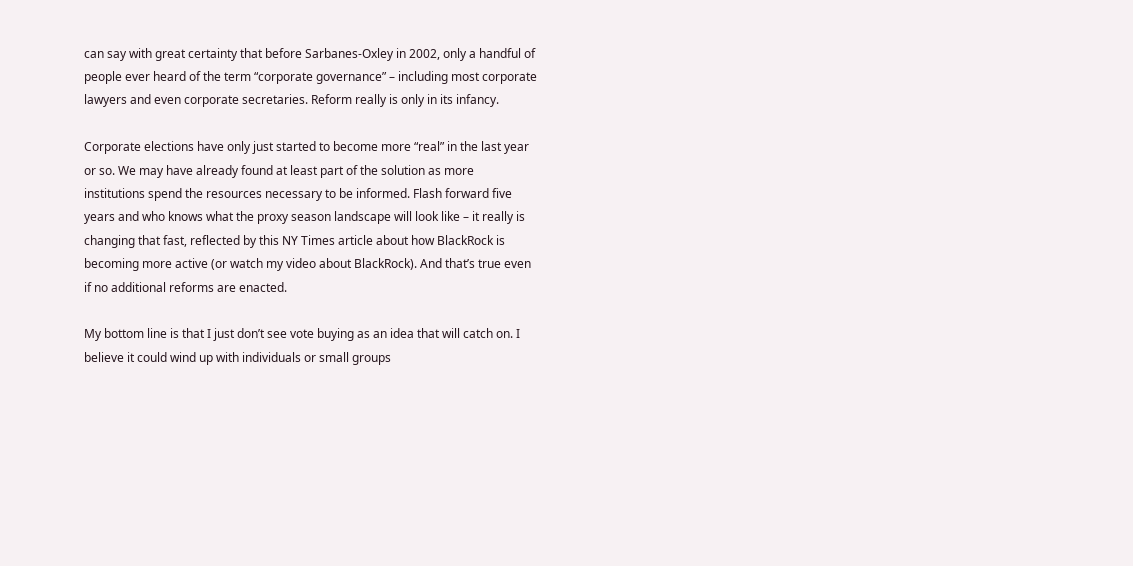can say with great certainty that before Sarbanes-Oxley in 2002, only a handful of people ever heard of the term “corporate governance” – including most corporate lawyers and even corporate secretaries. Reform really is only in its infancy.

Corporate elections have only just started to become more “real” in the last year or so. We may have already found at least part of the solution as more institutions spend the resources necessary to be informed. Flash forward five years and who knows what the proxy season landscape will look like – it really is changing that fast, reflected by this NY Times article about how BlackRock is becoming more active (or watch my video about BlackRock). And that’s true even if no additional reforms are enacted.

My bottom line is that I just don’t see vote buying as an idea that will catch on. I believe it could wind up with individuals or small groups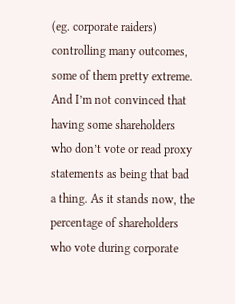(eg. corporate raiders) controlling many outcomes, some of them pretty extreme. And I’m not convinced that having some shareholders who don’t vote or read proxy statements as being that bad a thing. As it stands now, the percentage of shareholders who vote during corporate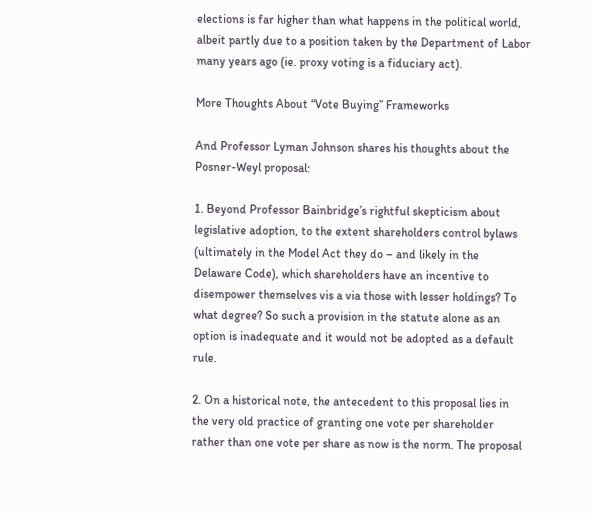elections is far higher than what happens in the political world, albeit partly due to a position taken by the Department of Labor many years ago (ie. proxy voting is a fiduciary act).

More Thoughts About “Vote Buying” Frameworks

And Professor Lyman Johnson shares his thoughts about the Posner-Weyl proposal:

1. Beyond Professor Bainbridge’s rightful skepticism about legislative adoption, to the extent shareholders control bylaws (ultimately in the Model Act they do – and likely in the Delaware Code), which shareholders have an incentive to disempower themselves vis a via those with lesser holdings? To what degree? So such a provision in the statute alone as an option is inadequate and it would not be adopted as a default rule.

2. On a historical note, the antecedent to this proposal lies in the very old practice of granting one vote per shareholder rather than one vote per share as now is the norm. The proposal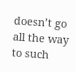doesn’t go all the way to such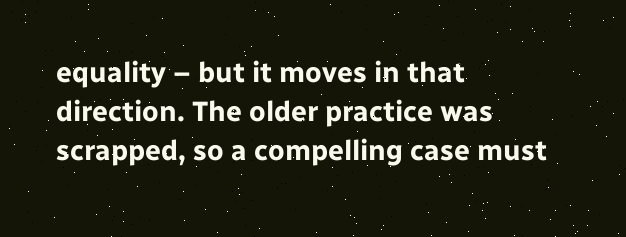equality – but it moves in that direction. The older practice was scrapped, so a compelling case must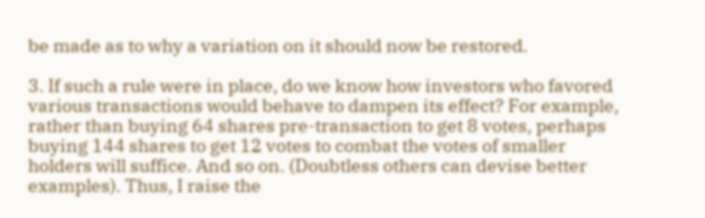be made as to why a variation on it should now be restored.

3. If such a rule were in place, do we know how investors who favored various transactions would behave to dampen its effect? For example, rather than buying 64 shares pre-transaction to get 8 votes, perhaps buying 144 shares to get 12 votes to combat the votes of smaller holders will suffice. And so on. (Doubtless others can devise better examples). Thus, I raise the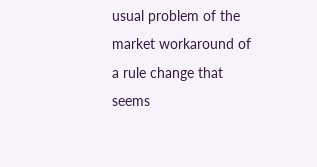usual problem of the market workaround of a rule change that seems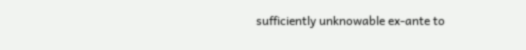sufficiently unknowable ex-ante to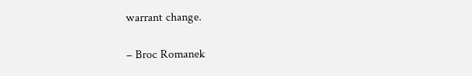warrant change.

– Broc Romanek